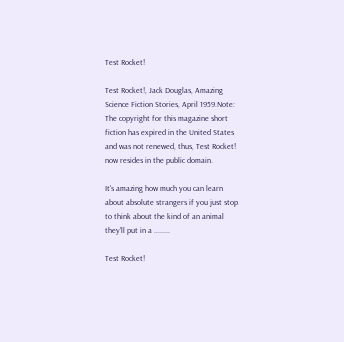Test Rocket!

Test Rocket!, Jack Douglas, Amazing Science Fiction Stories, April 1959.Note: The copyright for this magazine short fiction has expired in the United States and was not renewed, thus, Test Rocket! now resides in the public domain.

It's amazing how much you can learn about absolute strangers if you just stop to think about the kind of an animal they'll put in a ........

Test Rocket!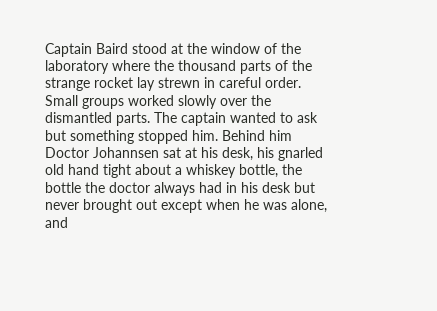Captain Baird stood at the window of the laboratory where the thousand parts of the strange rocket lay strewn in careful order. Small groups worked slowly over the dismantled parts. The captain wanted to ask but something stopped him. Behind him Doctor Johannsen sat at his desk, his gnarled old hand tight about a whiskey bottle, the bottle the doctor always had in his desk but never brought out except when he was alone, and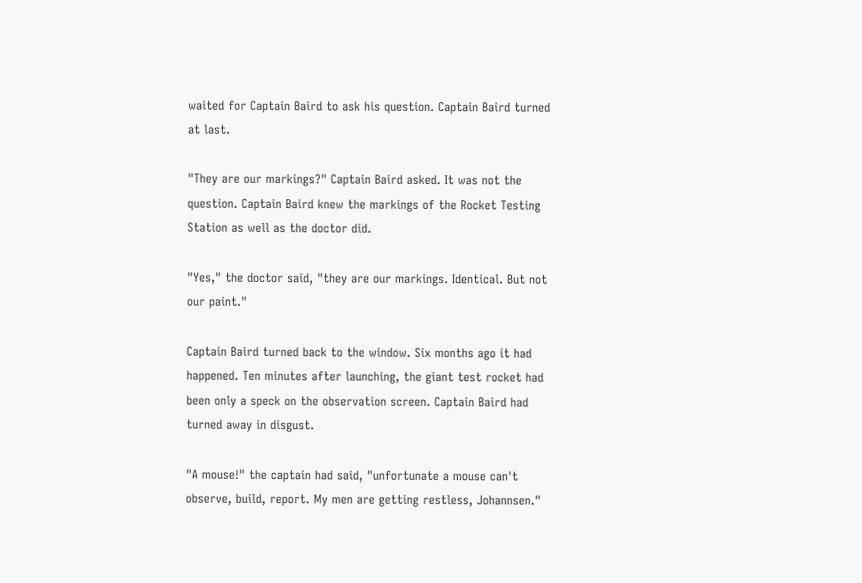waited for Captain Baird to ask his question. Captain Baird turned at last.

"They are our markings?" Captain Baird asked. It was not the question. Captain Baird knew the markings of the Rocket Testing Station as well as the doctor did.

"Yes," the doctor said, "they are our markings. Identical. But not our paint."

Captain Baird turned back to the window. Six months ago it had happened. Ten minutes after launching, the giant test rocket had been only a speck on the observation screen. Captain Baird had turned away in disgust.

"A mouse!" the captain had said, "unfortunate a mouse can't observe, build, report. My men are getting restless, Johannsen."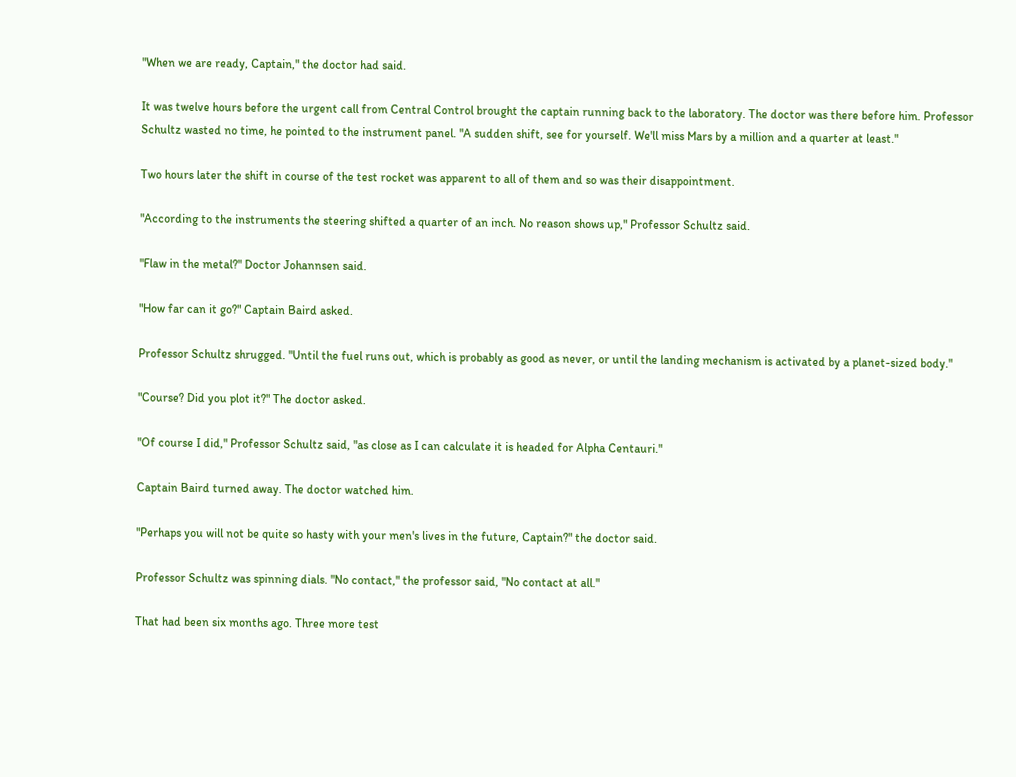"When we are ready, Captain," the doctor had said.

It was twelve hours before the urgent call from Central Control brought the captain running back to the laboratory. The doctor was there before him. Professor Schultz wasted no time, he pointed to the instrument panel. "A sudden shift, see for yourself. We'll miss Mars by a million and a quarter at least."

Two hours later the shift in course of the test rocket was apparent to all of them and so was their disappointment.

"According to the instruments the steering shifted a quarter of an inch. No reason shows up," Professor Schultz said.

"Flaw in the metal?" Doctor Johannsen said.

"How far can it go?" Captain Baird asked.

Professor Schultz shrugged. "Until the fuel runs out, which is probably as good as never, or until the landing mechanism is activated by a planet-sized body."

"Course? Did you plot it?" The doctor asked.

"Of course I did," Professor Schultz said, "as close as I can calculate it is headed for Alpha Centauri."

Captain Baird turned away. The doctor watched him.

"Perhaps you will not be quite so hasty with your men's lives in the future, Captain?" the doctor said.

Professor Schultz was spinning dials. "No contact," the professor said, "No contact at all."

That had been six months ago. Three more test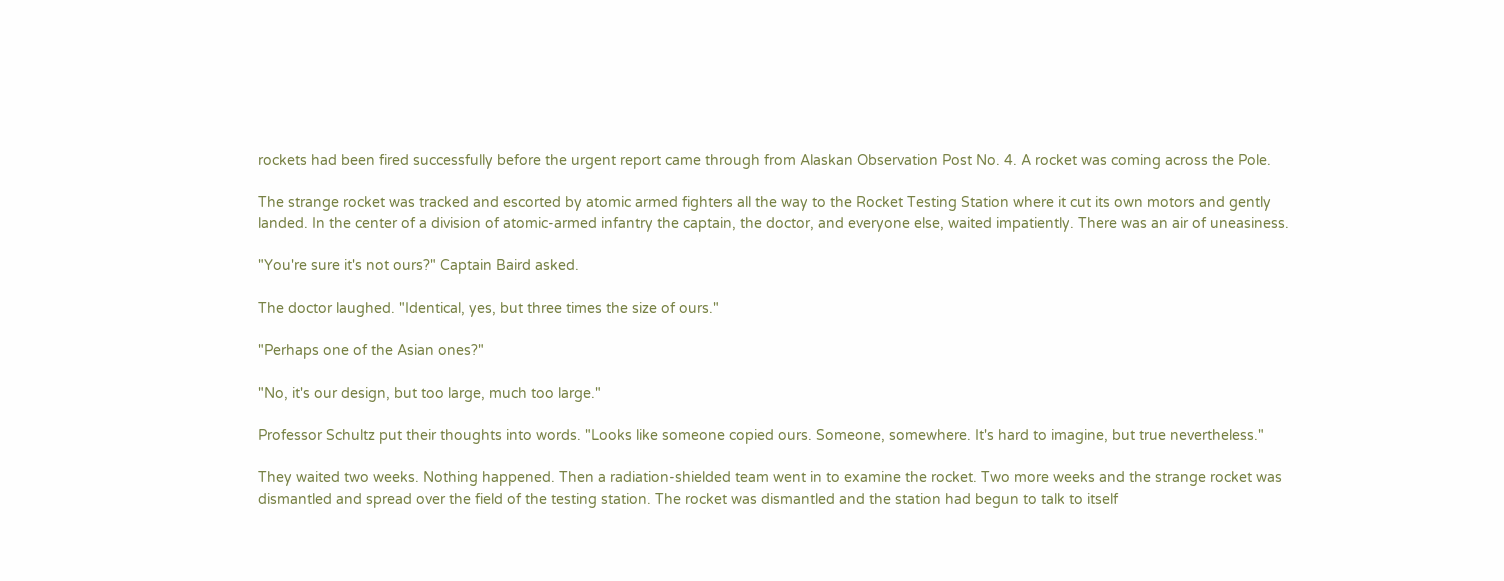rockets had been fired successfully before the urgent report came through from Alaskan Observation Post No. 4. A rocket was coming across the Pole.

The strange rocket was tracked and escorted by atomic armed fighters all the way to the Rocket Testing Station where it cut its own motors and gently landed. In the center of a division of atomic-armed infantry the captain, the doctor, and everyone else, waited impatiently. There was an air of uneasiness.

"You're sure it's not ours?" Captain Baird asked.

The doctor laughed. "Identical, yes, but three times the size of ours."

"Perhaps one of the Asian ones?"

"No, it's our design, but too large, much too large."

Professor Schultz put their thoughts into words. "Looks like someone copied ours. Someone, somewhere. It's hard to imagine, but true nevertheless."

They waited two weeks. Nothing happened. Then a radiation-shielded team went in to examine the rocket. Two more weeks and the strange rocket was dismantled and spread over the field of the testing station. The rocket was dismantled and the station had begun to talk to itself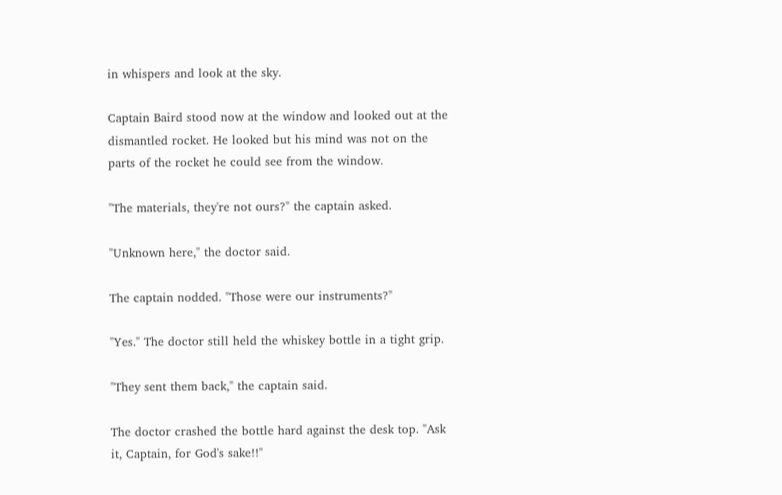in whispers and look at the sky.

Captain Baird stood now at the window and looked out at the dismantled rocket. He looked but his mind was not on the parts of the rocket he could see from the window.

"The materials, they're not ours?" the captain asked.

"Unknown here," the doctor said.

The captain nodded. "Those were our instruments?"

"Yes." The doctor still held the whiskey bottle in a tight grip.

"They sent them back," the captain said.

The doctor crashed the bottle hard against the desk top. "Ask it, Captain, for God's sake!!"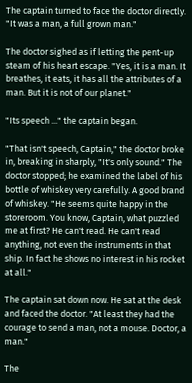The captain turned to face the doctor directly. "It was a man, a full grown man."

The doctor sighed as if letting the pent-up steam of his heart escape. "Yes, it is a man. It breathes, it eats, it has all the attributes of a man. But it is not of our planet."

"Its speech ..." the captain began.

"That isn't speech, Captain," the doctor broke in, breaking in sharply, "It's only sound." The doctor stopped; he examined the label of his bottle of whiskey very carefully. A good brand of whiskey. "He seems quite happy in the storeroom. You know, Captain, what puzzled me at first? He can't read. He can't read anything, not even the instruments in that ship. In fact he shows no interest in his rocket at all."

The captain sat down now. He sat at the desk and faced the doctor. "At least they had the courage to send a man, not a mouse. Doctor, a man."

The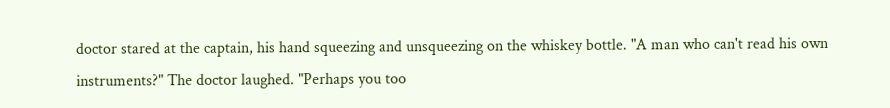doctor stared at the captain, his hand squeezing and unsqueezing on the whiskey bottle. "A man who can't read his own instruments?" The doctor laughed. "Perhaps you too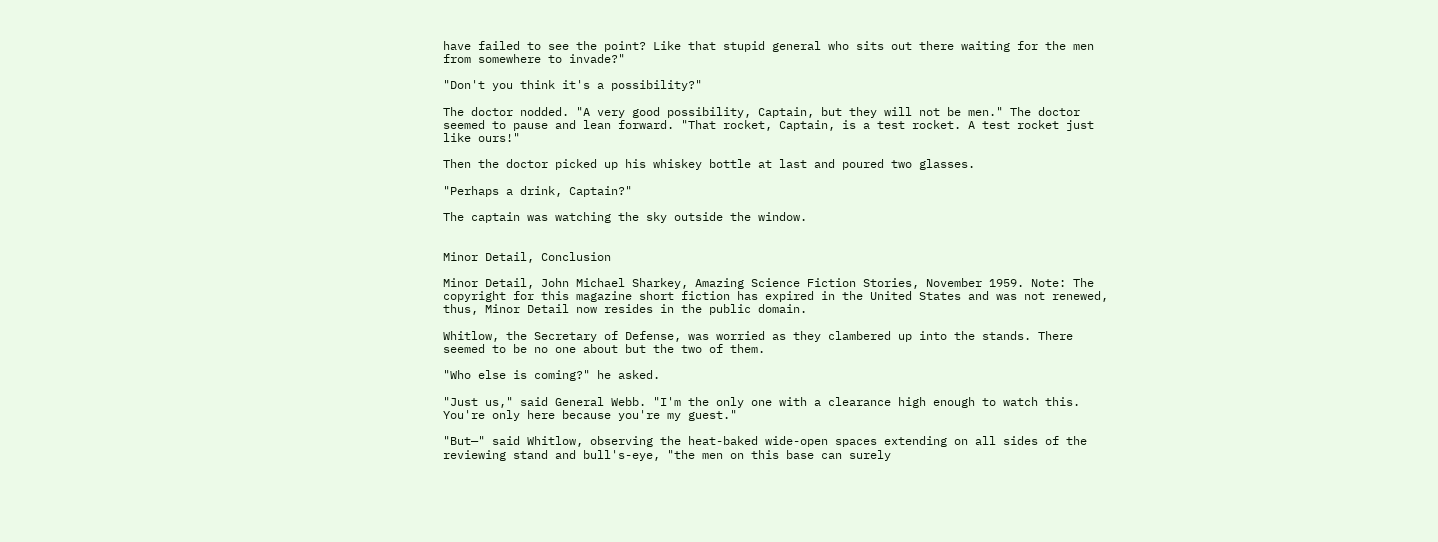have failed to see the point? Like that stupid general who sits out there waiting for the men from somewhere to invade?"

"Don't you think it's a possibility?"

The doctor nodded. "A very good possibility, Captain, but they will not be men." The doctor seemed to pause and lean forward. "That rocket, Captain, is a test rocket. A test rocket just like ours!"

Then the doctor picked up his whiskey bottle at last and poured two glasses.

"Perhaps a drink, Captain?"

The captain was watching the sky outside the window.


Minor Detail, Conclusion

Minor Detail, John Michael Sharkey, Amazing Science Fiction Stories, November 1959. Note: The copyright for this magazine short fiction has expired in the United States and was not renewed, thus, Minor Detail now resides in the public domain.

Whitlow, the Secretary of Defense, was worried as they clambered up into the stands. There seemed to be no one about but the two of them.

"Who else is coming?" he asked.

"Just us," said General Webb. "I'm the only one with a clearance high enough to watch this. You're only here because you're my guest."

"But—" said Whitlow, observing the heat-baked wide-open spaces extending on all sides of the reviewing stand and bull's-eye, "the men on this base can surely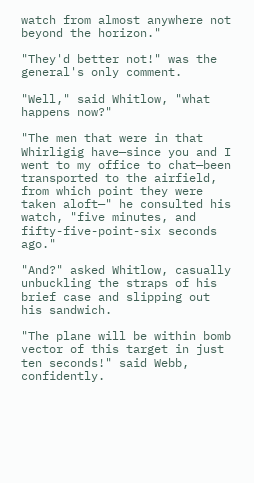watch from almost anywhere not beyond the horizon."

"They'd better not!" was the general's only comment.

"Well," said Whitlow, "what happens now?"

"The men that were in that Whirligig have—since you and I went to my office to chat—been transported to the airfield, from which point they were taken aloft—" he consulted his watch, "five minutes, and fifty-five-point-six seconds ago."

"And?" asked Whitlow, casually unbuckling the straps of his brief case and slipping out his sandwich.

"The plane will be within bomb vector of this target in just ten seconds!" said Webb, confidently.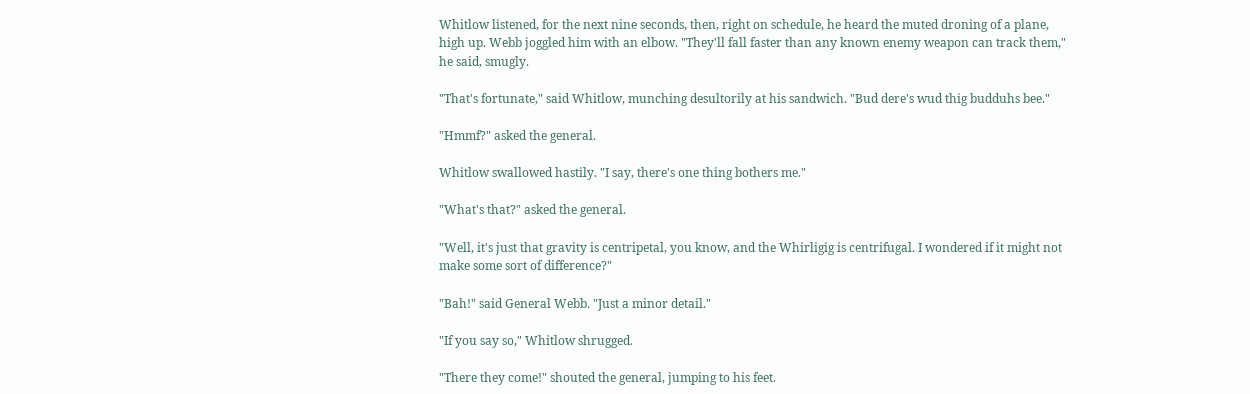Whitlow listened, for the next nine seconds, then, right on schedule, he heard the muted droning of a plane, high up. Webb joggled him with an elbow. "They'll fall faster than any known enemy weapon can track them," he said, smugly.

"That's fortunate," said Whitlow, munching desultorily at his sandwich. "Bud dere's wud thig budduhs bee."

"Hmmf?" asked the general.

Whitlow swallowed hastily. "I say, there's one thing bothers me."

"What's that?" asked the general.

"Well, it's just that gravity is centripetal, you know, and the Whirligig is centrifugal. I wondered if it might not make some sort of difference?"

"Bah!" said General Webb. "Just a minor detail."

"If you say so," Whitlow shrugged.

"There they come!" shouted the general, jumping to his feet.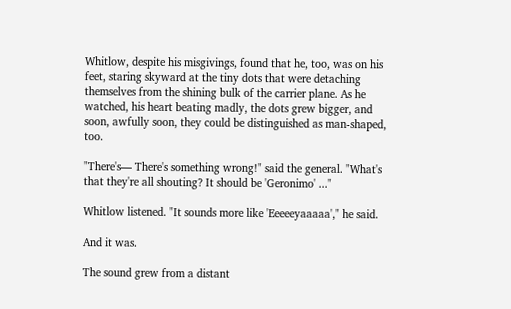Whitlow, despite his misgivings, found that he, too, was on his feet, staring skyward at the tiny dots that were detaching themselves from the shining bulk of the carrier plane. As he watched, his heart beating madly, the dots grew bigger, and soon, awfully soon, they could be distinguished as man-shaped, too.

"There's— There's something wrong!" said the general. "What's that they're all shouting? It should be 'Geronimo' ..."

Whitlow listened. "It sounds more like 'Eeeeeyaaaaa'," he said.

And it was.

The sound grew from a distant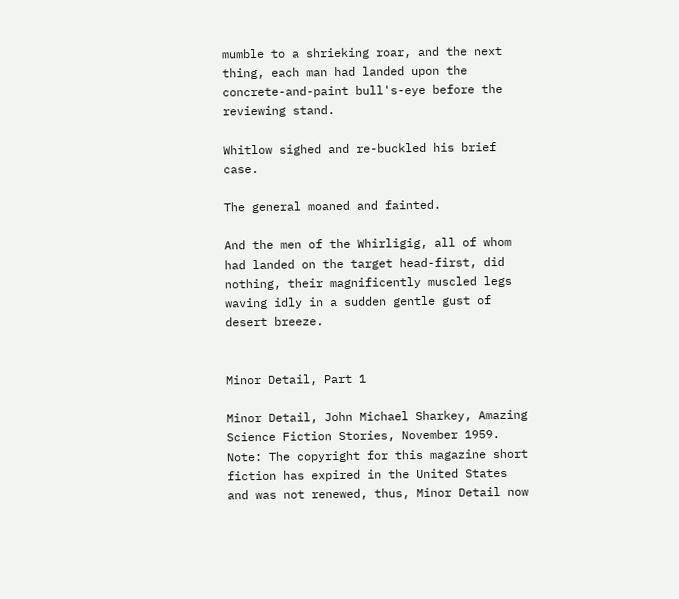mumble to a shrieking roar, and the next thing, each man had landed upon the concrete-and-paint bull's-eye before the reviewing stand.

Whitlow sighed and re-buckled his brief case.

The general moaned and fainted.

And the men of the Whirligig, all of whom had landed on the target head-first, did nothing, their magnificently muscled legs waving idly in a sudden gentle gust of desert breeze.


Minor Detail, Part 1

Minor Detail, John Michael Sharkey, Amazing Science Fiction Stories, November 1959. Note: The copyright for this magazine short fiction has expired in the United States and was not renewed, thus, Minor Detail now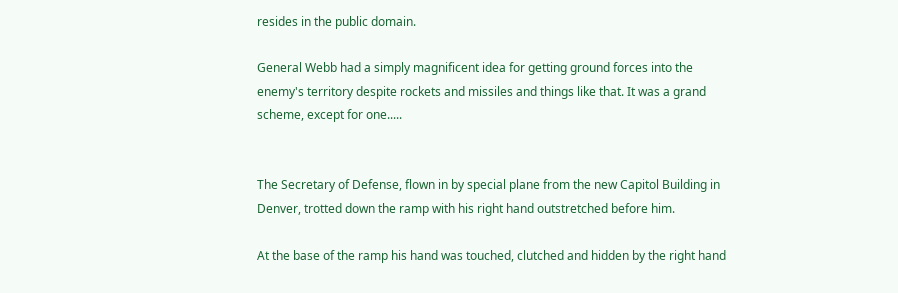resides in the public domain.

General Webb had a simply magnificent idea for getting ground forces into the enemy's territory despite rockets and missiles and things like that. It was a grand scheme, except for one.....


The Secretary of Defense, flown in by special plane from the new Capitol Building in Denver, trotted down the ramp with his right hand outstretched before him.

At the base of the ramp his hand was touched, clutched and hidden by the right hand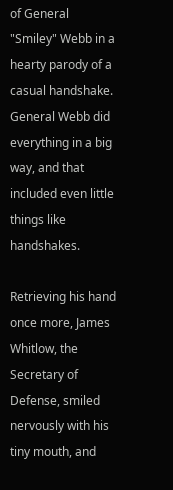of General "Smiley" Webb in a hearty parody of a casual handshake. General Webb did everything in a big way, and that included even little things like handshakes.

Retrieving his hand once more, James Whitlow, the Secretary of Defense, smiled nervously with his tiny mouth, and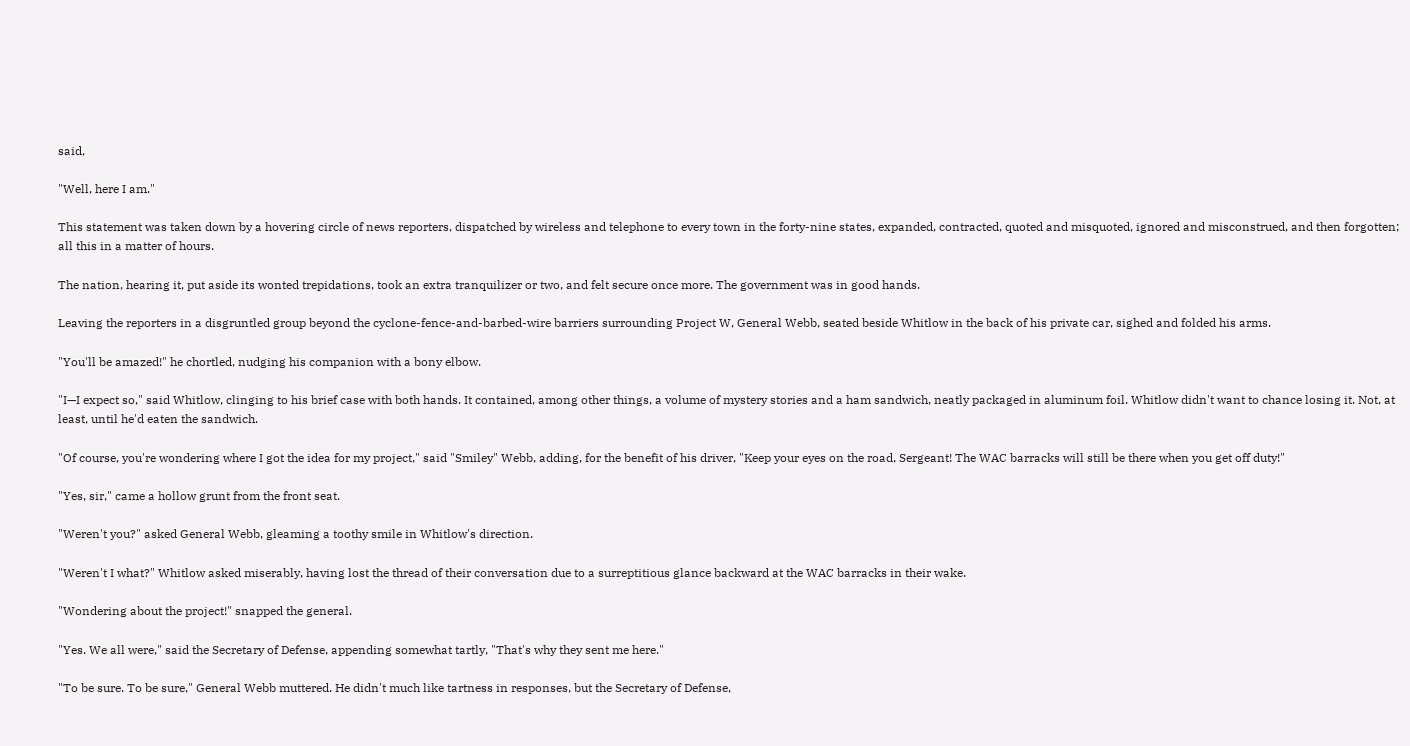said,

"Well, here I am."

This statement was taken down by a hovering circle of news reporters, dispatched by wireless and telephone to every town in the forty-nine states, expanded, contracted, quoted and misquoted, ignored and misconstrued, and then forgotten; all this in a matter of hours.

The nation, hearing it, put aside its wonted trepidations, took an extra tranquilizer or two, and felt secure once more. The government was in good hands.

Leaving the reporters in a disgruntled group beyond the cyclone-fence-and-barbed-wire barriers surrounding Project W, General Webb, seated beside Whitlow in the back of his private car, sighed and folded his arms.

"You'll be amazed!" he chortled, nudging his companion with a bony elbow.

"I—I expect so," said Whitlow, clinging to his brief case with both hands. It contained, among other things, a volume of mystery stories and a ham sandwich, neatly packaged in aluminum foil. Whitlow didn't want to chance losing it. Not, at least, until he'd eaten the sandwich.

"Of course, you're wondering where I got the idea for my project," said "Smiley" Webb, adding, for the benefit of his driver, "Keep your eyes on the road, Sergeant! The WAC barracks will still be there when you get off duty!"

"Yes, sir," came a hollow grunt from the front seat.

"Weren't you?" asked General Webb, gleaming a toothy smile in Whitlow's direction.

"Weren't I what?" Whitlow asked miserably, having lost the thread of their conversation due to a surreptitious glance backward at the WAC barracks in their wake.

"Wondering about the project!" snapped the general.

"Yes. We all were," said the Secretary of Defense, appending somewhat tartly, "That's why they sent me here."

"To be sure. To be sure," General Webb muttered. He didn't much like tartness in responses, but the Secretary of Defense,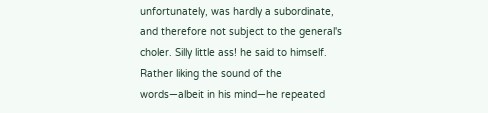unfortunately, was hardly a subordinate, and therefore not subject to the general's choler. Silly little ass! he said to himself. Rather liking the sound of the words—albeit in his mind—he repeated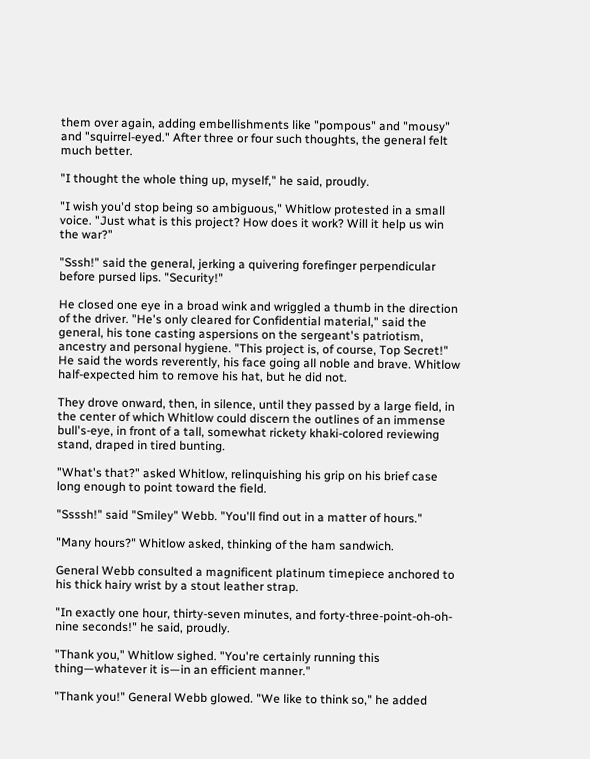them over again, adding embellishments like "pompous" and "mousy" and "squirrel-eyed." After three or four such thoughts, the general felt much better.

"I thought the whole thing up, myself," he said, proudly.

"I wish you'd stop being so ambiguous," Whitlow protested in a small voice. "Just what is this project? How does it work? Will it help us win the war?"

"Sssh!" said the general, jerking a quivering forefinger perpendicular before pursed lips. "Security!"

He closed one eye in a broad wink and wriggled a thumb in the direction of the driver. "He's only cleared for Confidential material," said the general, his tone casting aspersions on the sergeant's patriotism, ancestry and personal hygiene. "This project is, of course, Top Secret!" He said the words reverently, his face going all noble and brave. Whitlow half-expected him to remove his hat, but he did not.

They drove onward, then, in silence, until they passed by a large field, in the center of which Whitlow could discern the outlines of an immense bull's-eye, in front of a tall, somewhat rickety khaki-colored reviewing stand, draped in tired bunting.

"What's that?" asked Whitlow, relinquishing his grip on his brief case long enough to point toward the field.

"Ssssh!" said "Smiley" Webb. "You'll find out in a matter of hours."

"Many hours?" Whitlow asked, thinking of the ham sandwich.

General Webb consulted a magnificent platinum timepiece anchored to his thick hairy wrist by a stout leather strap.

"In exactly one hour, thirty-seven minutes, and forty-three-point-oh-oh-nine seconds!" he said, proudly.

"Thank you," Whitlow sighed. "You're certainly running this thing—whatever it is—in an efficient manner."

"Thank you!" General Webb glowed. "We like to think so," he added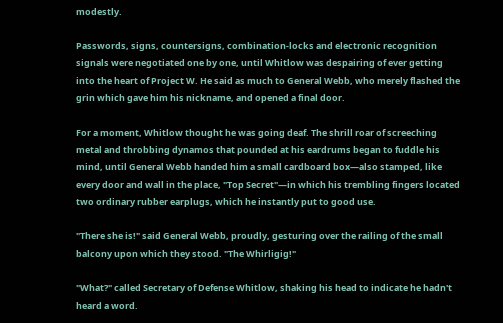modestly.

Passwords, signs, countersigns, combination-locks and electronic recognition signals were negotiated one by one, until Whitlow was despairing of ever getting into the heart of Project W. He said as much to General Webb, who merely flashed the grin which gave him his nickname, and opened a final door.

For a moment, Whitlow thought he was going deaf. The shrill roar of screeching metal and throbbing dynamos that pounded at his eardrums began to fuddle his mind, until General Webb handed him a small cardboard box—also stamped, like every door and wall in the place, "Top Secret"—in which his trembling fingers located two ordinary rubber earplugs, which he instantly put to good use.

"There she is!" said General Webb, proudly, gesturing over the railing of the small balcony upon which they stood. "The Whirligig!"

"What?" called Secretary of Defense Whitlow, shaking his head to indicate he hadn't heard a word.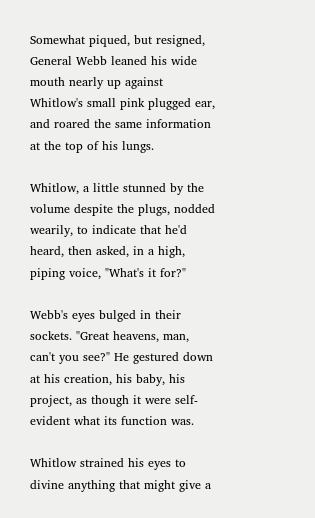Somewhat piqued, but resigned, General Webb leaned his wide mouth nearly up against Whitlow's small pink plugged ear, and roared the same information at the top of his lungs.

Whitlow, a little stunned by the volume despite the plugs, nodded wearily, to indicate that he'd heard, then asked, in a high, piping voice, "What's it for?"

Webb's eyes bulged in their sockets. "Great heavens, man, can't you see?" He gestured down at his creation, his baby, his project, as though it were self-evident what its function was.

Whitlow strained his eyes to divine anything that might give a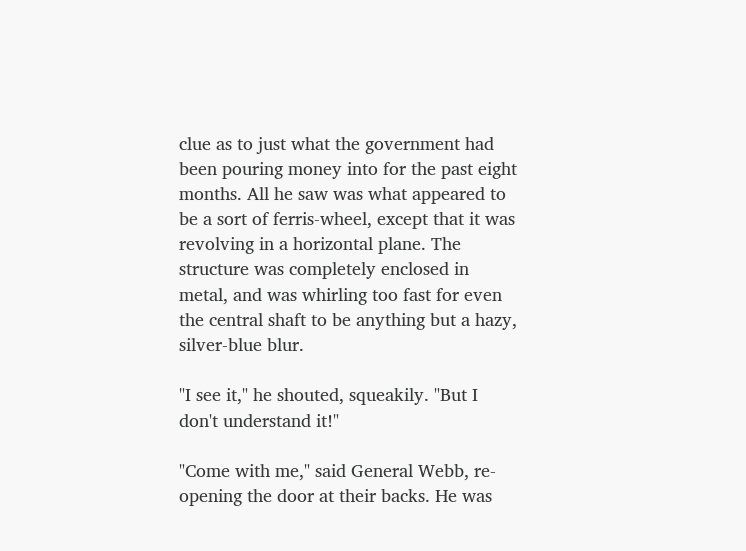clue as to just what the government had been pouring money into for the past eight months. All he saw was what appeared to be a sort of ferris-wheel, except that it was revolving in a horizontal plane. The structure was completely enclosed in metal, and was whirling too fast for even the central shaft to be anything but a hazy, silver-blue blur.

"I see it," he shouted, squeakily. "But I don't understand it!"

"Come with me," said General Webb, re-opening the door at their backs. He was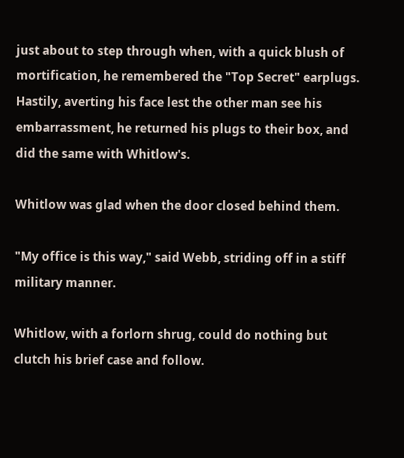just about to step through when, with a quick blush of mortification, he remembered the "Top Secret" earplugs. Hastily, averting his face lest the other man see his embarrassment, he returned his plugs to their box, and did the same with Whitlow's.

Whitlow was glad when the door closed behind them.

"My office is this way," said Webb, striding off in a stiff military manner.

Whitlow, with a forlorn shrug, could do nothing but clutch his brief case and follow.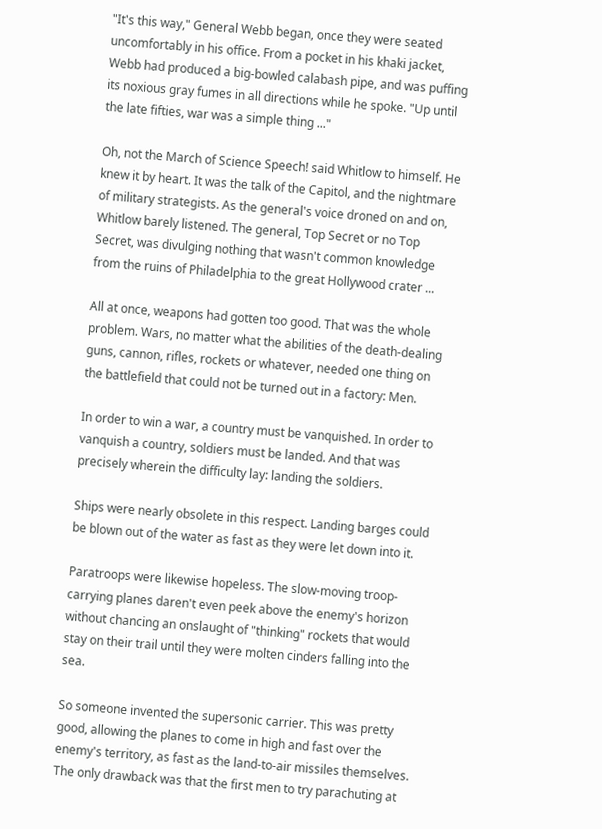"It's this way," General Webb began, once they were seated uncomfortably in his office. From a pocket in his khaki jacket, Webb had produced a big-bowled calabash pipe, and was puffing its noxious gray fumes in all directions while he spoke. "Up until the late fifties, war was a simple thing ..."

Oh, not the March of Science Speech! said Whitlow to himself. He knew it by heart. It was the talk of the Capitol, and the nightmare of military strategists. As the general's voice droned on and on, Whitlow barely listened. The general, Top Secret or no Top Secret, was divulging nothing that wasn't common knowledge from the ruins of Philadelphia to the great Hollywood crater ...

All at once, weapons had gotten too good. That was the whole problem. Wars, no matter what the abilities of the death-dealing guns, cannon, rifles, rockets or whatever, needed one thing on the battlefield that could not be turned out in a factory: Men.

In order to win a war, a country must be vanquished. In order to vanquish a country, soldiers must be landed. And that was precisely wherein the difficulty lay: landing the soldiers.

Ships were nearly obsolete in this respect. Landing barges could be blown out of the water as fast as they were let down into it.

Paratroops were likewise hopeless. The slow-moving troop-carrying planes daren't even peek above the enemy's horizon without chancing an onslaught of "thinking" rockets that would stay on their trail until they were molten cinders falling into the sea.

So someone invented the supersonic carrier. This was pretty good, allowing the planes to come in high and fast over the enemy's territory, as fast as the land-to-air missiles themselves. The only drawback was that the first men to try parachuting at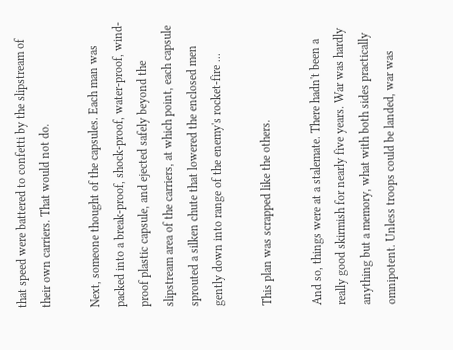that speed were battered to confetti by the slipstream of their own carriers. That would not do.

Next, someone thought of the capsules. Each man was packed into a break-proof, shock-proof, water-proof, wind-proof plastic capsule, and ejected safely beyond the slipstream area of the carriers, at which point, each capsule sprouted a silken chute that lowered the enclosed men gently down into range of the enemy's rocket-fire ...

This plan was scrapped like the others.

And so, things were at a stalemate. There hadn't been a really good skirmish for nearly five years. War was hardly anything but a memory, what with both sides practically omnipotent. Unless troops could be landed, war was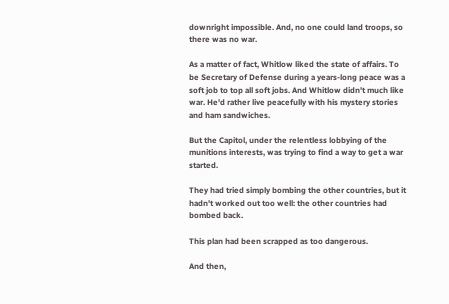downright impossible. And, no one could land troops, so there was no war.

As a matter of fact, Whitlow liked the state of affairs. To be Secretary of Defense during a years-long peace was a soft job to top all soft jobs. And Whitlow didn't much like war. He'd rather live peacefully with his mystery stories and ham sandwiches.

But the Capitol, under the relentless lobbying of the munitions interests, was trying to find a way to get a war started.

They had tried simply bombing the other countries, but it hadn't worked out too well: the other countries had bombed back.

This plan had been scrapped as too dangerous.

And then,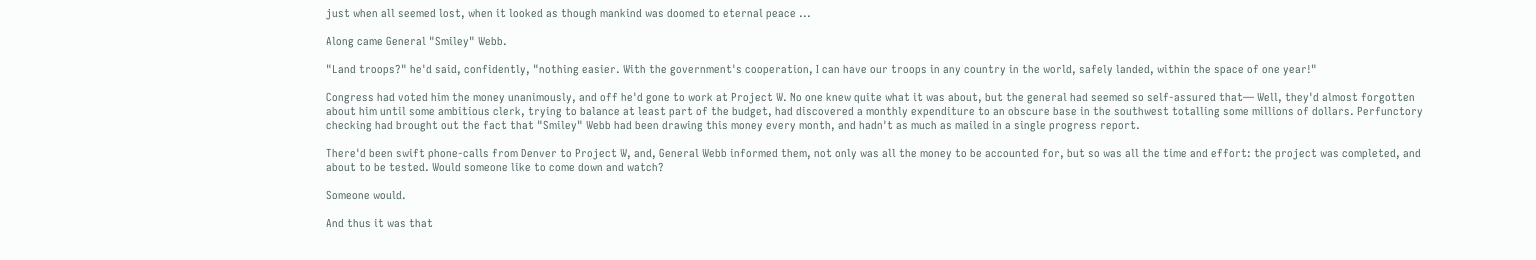just when all seemed lost, when it looked as though mankind was doomed to eternal peace ...

Along came General "Smiley" Webb.

"Land troops?" he'd said, confidently, "nothing easier. With the government's cooperation, I can have our troops in any country in the world, safely landed, within the space of one year!"

Congress had voted him the money unanimously, and off he'd gone to work at Project W. No one knew quite what it was about, but the general had seemed so self-assured that— Well, they'd almost forgotten about him until some ambitious clerk, trying to balance at least part of the budget, had discovered a monthly expenditure to an obscure base in the southwest totalling some millions of dollars. Perfunctory checking had brought out the fact that "Smiley" Webb had been drawing this money every month, and hadn't as much as mailed in a single progress report.

There'd been swift phone-calls from Denver to Project W, and, General Webb informed them, not only was all the money to be accounted for, but so was all the time and effort: the project was completed, and about to be tested. Would someone like to come down and watch?

Someone would.

And thus it was that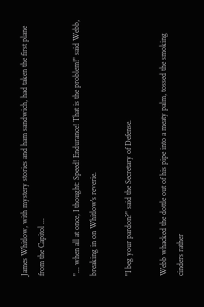James Whitlow, with mystery stories and ham sandwich, had taken the first plane from the Capitol ...

"... when all at once, I thought: Speed! Endurance! That is the problem!" said Webb, breaking in on Whitlow's reverie.

"I beg your pardon?" said the Secretary of Defense.

Webb whacked the dottle out of his pipe into a meaty palm, tossed the smoking cinders rather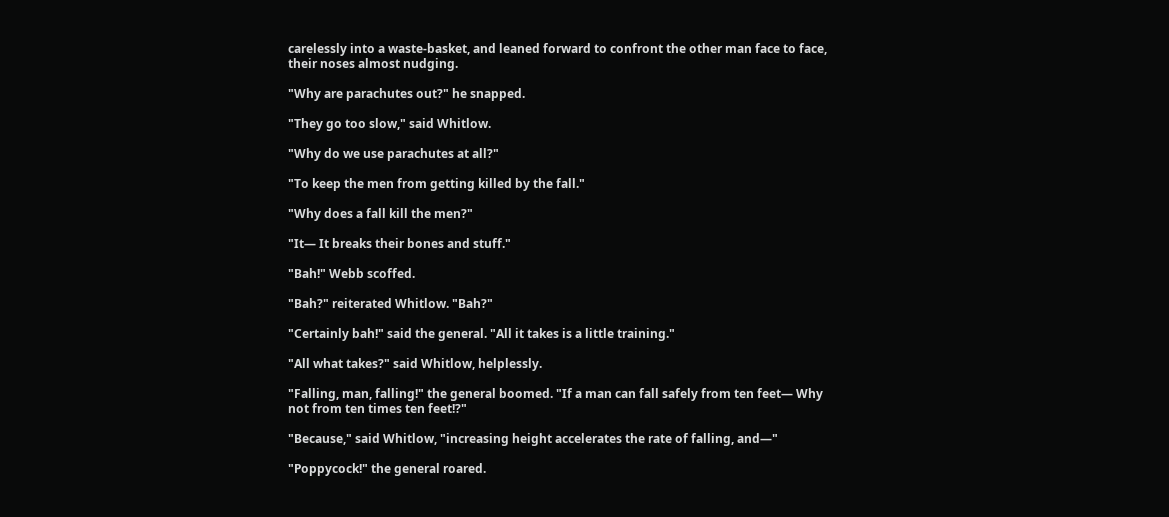carelessly into a waste-basket, and leaned forward to confront the other man face to face, their noses almost nudging.

"Why are parachutes out?" he snapped.

"They go too slow," said Whitlow.

"Why do we use parachutes at all?"

"To keep the men from getting killed by the fall."

"Why does a fall kill the men?"

"It— It breaks their bones and stuff."

"Bah!" Webb scoffed.

"Bah?" reiterated Whitlow. "Bah?"

"Certainly bah!" said the general. "All it takes is a little training."

"All what takes?" said Whitlow, helplessly.

"Falling, man, falling!" the general boomed. "If a man can fall safely from ten feet— Why not from ten times ten feet!?"

"Because," said Whitlow, "increasing height accelerates the rate of falling, and—"

"Poppycock!" the general roared.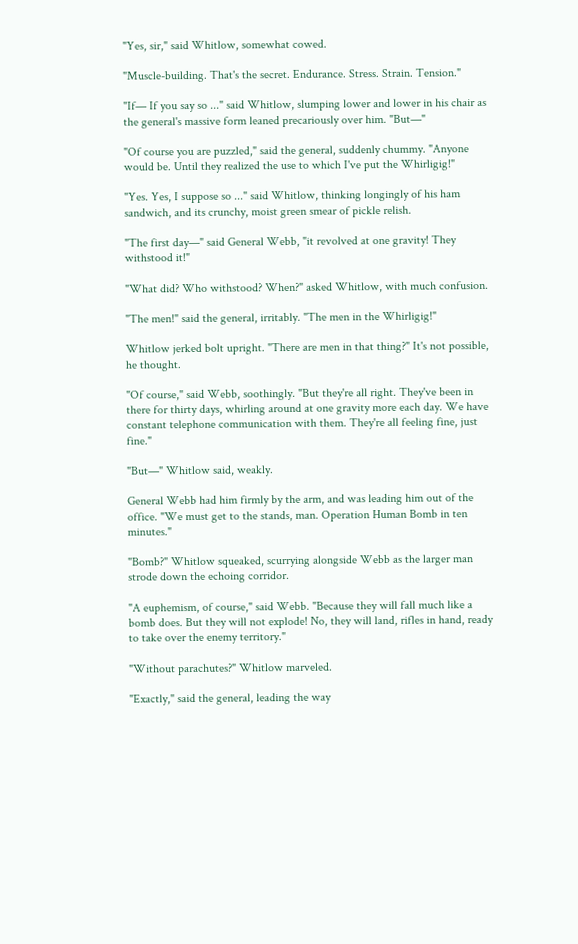"Yes, sir," said Whitlow, somewhat cowed.

"Muscle-building. That's the secret. Endurance. Stress. Strain. Tension."

"If— If you say so ..." said Whitlow, slumping lower and lower in his chair as the general's massive form leaned precariously over him. "But—"

"Of course you are puzzled," said the general, suddenly chummy. "Anyone would be. Until they realized the use to which I've put the Whirligig!"

"Yes. Yes, I suppose so ..." said Whitlow, thinking longingly of his ham sandwich, and its crunchy, moist green smear of pickle relish.

"The first day—" said General Webb, "it revolved at one gravity! They withstood it!"

"What did? Who withstood? When?" asked Whitlow, with much confusion.

"The men!" said the general, irritably. "The men in the Whirligig!"

Whitlow jerked bolt upright. "There are men in that thing?" It's not possible, he thought.

"Of course," said Webb, soothingly. "But they're all right. They've been in there for thirty days, whirling around at one gravity more each day. We have constant telephone communication with them. They're all feeling fine, just fine."

"But—" Whitlow said, weakly.

General Webb had him firmly by the arm, and was leading him out of the office. "We must get to the stands, man. Operation Human Bomb in ten minutes."

"Bomb?" Whitlow squeaked, scurrying alongside Webb as the larger man strode down the echoing corridor.

"A euphemism, of course," said Webb. "Because they will fall much like a bomb does. But they will not explode! No, they will land, rifles in hand, ready to take over the enemy territory."

"Without parachutes?" Whitlow marveled.

"Exactly," said the general, leading the way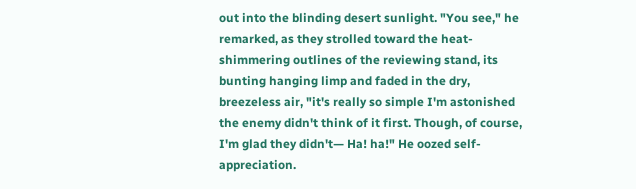out into the blinding desert sunlight. "You see," he remarked, as they strolled toward the heat-shimmering outlines of the reviewing stand, its bunting hanging limp and faded in the dry, breezeless air, "it's really so simple I'm astonished the enemy didn't think of it first. Though, of course, I'm glad they didn't— Ha! ha!" He oozed self-appreciation.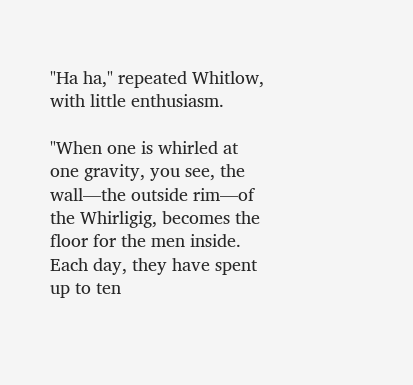"Ha ha," repeated Whitlow, with little enthusiasm.

"When one is whirled at one gravity, you see, the wall—the outside rim—of the Whirligig, becomes the floor for the men inside. Each day, they have spent up to ten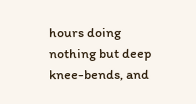hours doing nothing but deep knee-bends, and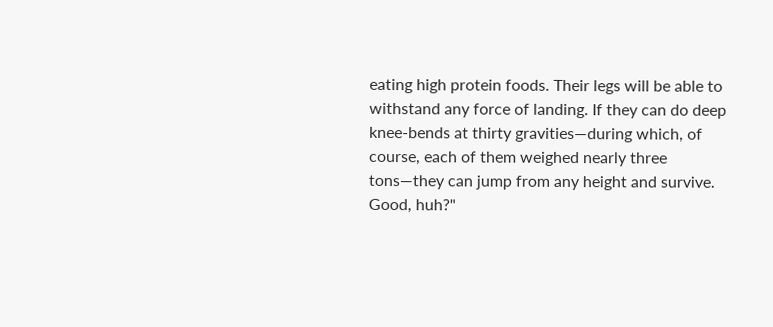eating high protein foods. Their legs will be able to withstand any force of landing. If they can do deep knee-bends at thirty gravities—during which, of course, each of them weighed nearly three tons—they can jump from any height and survive. Good, huh?"